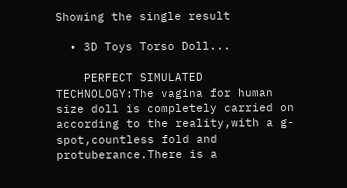Showing the single result

  • 3D Toys Torso Doll...

    PERFECT SIMULATED TECHNOLOGY:The vagina for human size doll is completely carried on according to the reality,with a g-spot,countless fold and protuberance.There is a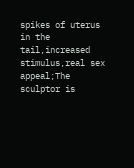spikes of uterus in the tail,increased stimulus,real sex appeal;The sculptor is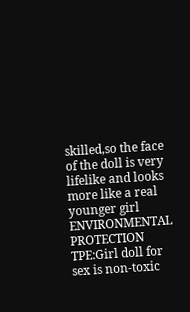skilled,so the face of the doll is very lifelike and looks more like a real younger girl ENVIRONMENTAL PROTECTION TPE:Girl doll for sex is non-toxic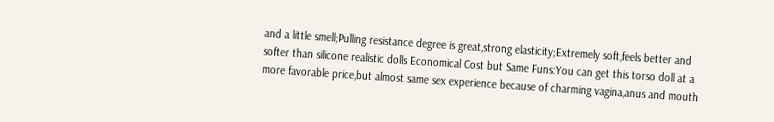and a little smell;Pulling resistance degree is great,strong elasticity;Extremely soft,feels better and softer than silicone realistic dolls Economical Cost but Same Funs:You can get this torso doll at a more favorable price,but almost same sex experience because of charming vagina,anus and mouth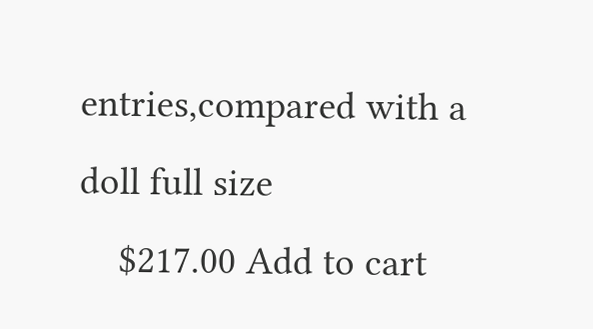entries,compared with a doll full size
    $217.00 Add to cart